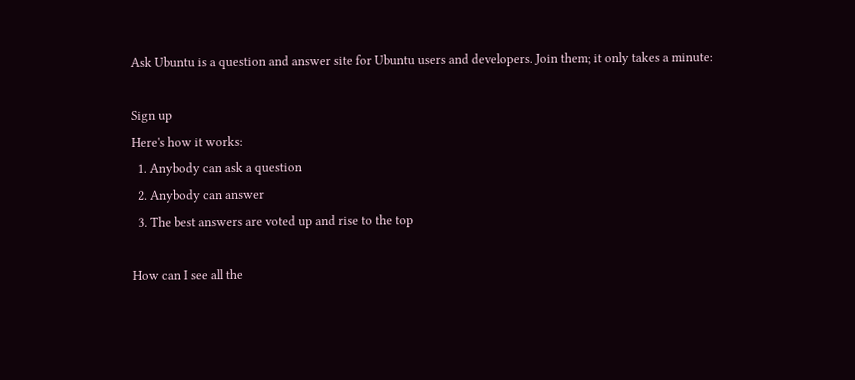Ask Ubuntu is a question and answer site for Ubuntu users and developers. Join them; it only takes a minute:

Sign up
Here's how it works:
  1. Anybody can ask a question
  2. Anybody can answer
  3. The best answers are voted up and rise to the top

How can I see all the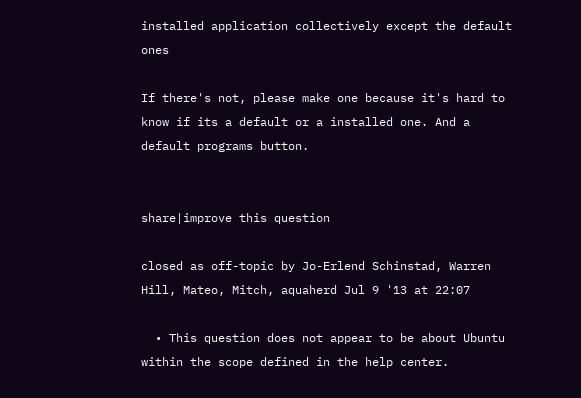installed application collectively except the default ones

If there's not, please make one because it's hard to know if its a default or a installed one. And a default programs button.


share|improve this question

closed as off-topic by Jo-Erlend Schinstad, Warren Hill, Mateo, Mitch, aquaherd Jul 9 '13 at 22:07

  • This question does not appear to be about Ubuntu within the scope defined in the help center.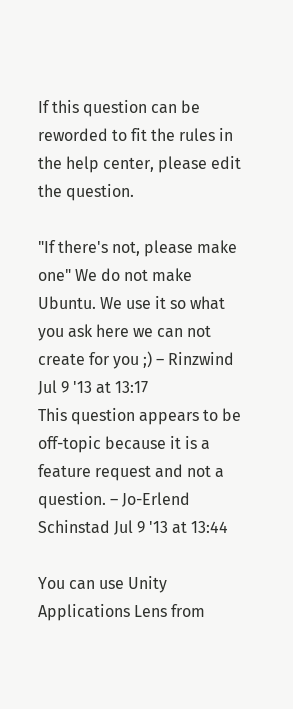If this question can be reworded to fit the rules in the help center, please edit the question.

"If there's not, please make one" We do not make Ubuntu. We use it so what you ask here we can not create for you ;) – Rinzwind Jul 9 '13 at 13:17
This question appears to be off-topic because it is a feature request and not a question. – Jo-Erlend Schinstad Jul 9 '13 at 13:44

You can use Unity Applications Lens from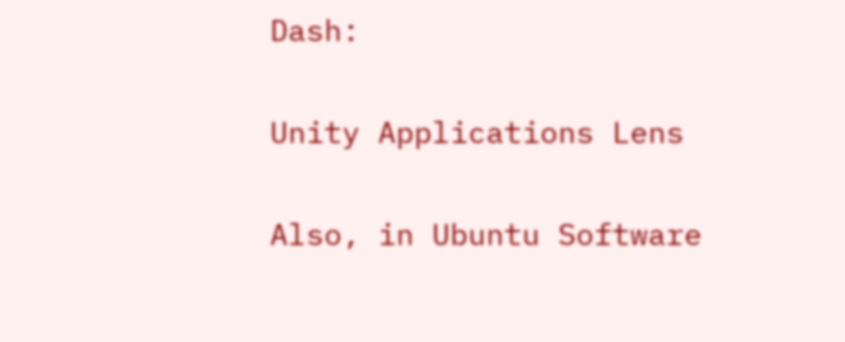Dash:

Unity Applications Lens

Also, in Ubuntu Software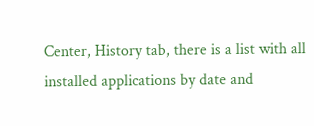Center, History tab, there is a list with all installed applications by date and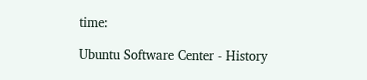time:

Ubuntu Software Center - History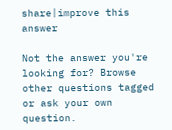share|improve this answer

Not the answer you're looking for? Browse other questions tagged or ask your own question.